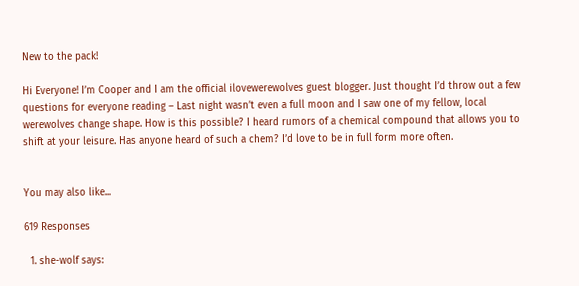New to the pack!

Hi Everyone! I’m Cooper and I am the official ilovewerewolves guest blogger. Just thought I’d throw out a few questions for everyone reading – Last night wasn’t even a full moon and I saw one of my fellow, local werewolves change shape. How is this possible? I heard rumors of a chemical compound that allows you to shift at your leisure. Has anyone heard of such a chem? I’d love to be in full form more often.


You may also like...

619 Responses

  1. she-wolf says: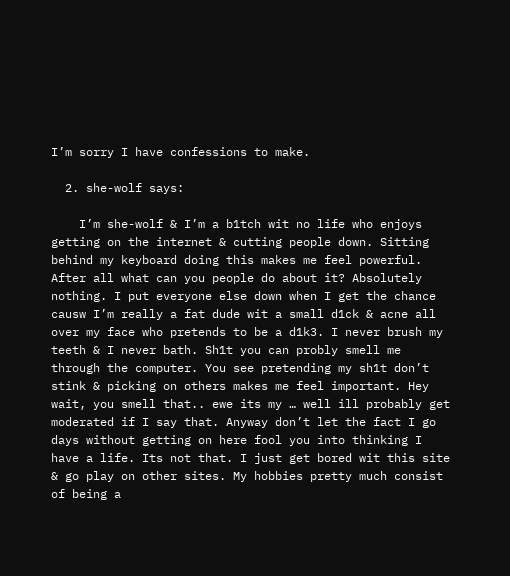I’m sorry I have confessions to make.

  2. she-wolf says:

    I’m she-wolf & I’m a b1tch wit no life who enjoys getting on the internet & cutting people down. Sitting behind my keyboard doing this makes me feel powerful. After all what can you people do about it? Absolutely nothing. I put everyone else down when I get the chance causw I’m really a fat dude wit a small d1ck & acne all over my face who pretends to be a d1k3. I never brush my teeth & I never bath. Sh1t you can probly smell me through the computer. You see pretending my sh1t don’t stink & picking on others makes me feel important. Hey wait, you smell that.. ewe its my … well ill probably get moderated if I say that. Anyway don’t let the fact I go days without getting on here fool you into thinking I have a life. Its not that. I just get bored wit this site & go play on other sites. My hobbies pretty much consist of being a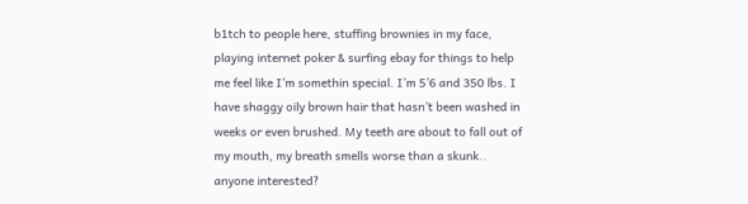b1tch to people here, stuffing brownies in my face, playing internet poker & surfing ebay for things to help me feel like I’m somethin special. I’m 5’6 and 350 lbs. I have shaggy oily brown hair that hasn’t been washed in weeks or even brushed. My teeth are about to fall out of my mouth, my breath smells worse than a skunk.. anyone interested?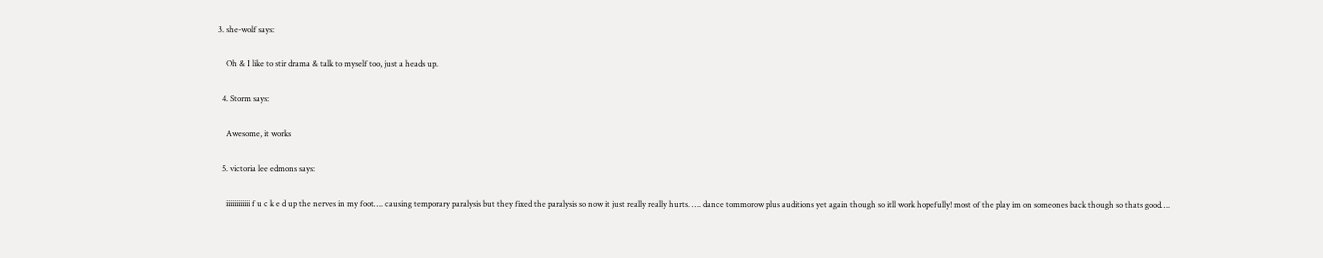3. she-wolf says:

    Oh & I like to stir drama & talk to myself too, just a heads up.

  4. Storm says:

    Awesome, it works

  5. victoria lee edmons says:

    iiiiiiiiiiii f u c k e d up the nerves in my foot…. causing temporary paralysis but they fixed the paralysis so now it just really really hurts. …. dance tommorow plus auditions yet again though so itll work hopefully! most of the play im on someones back though so thats good….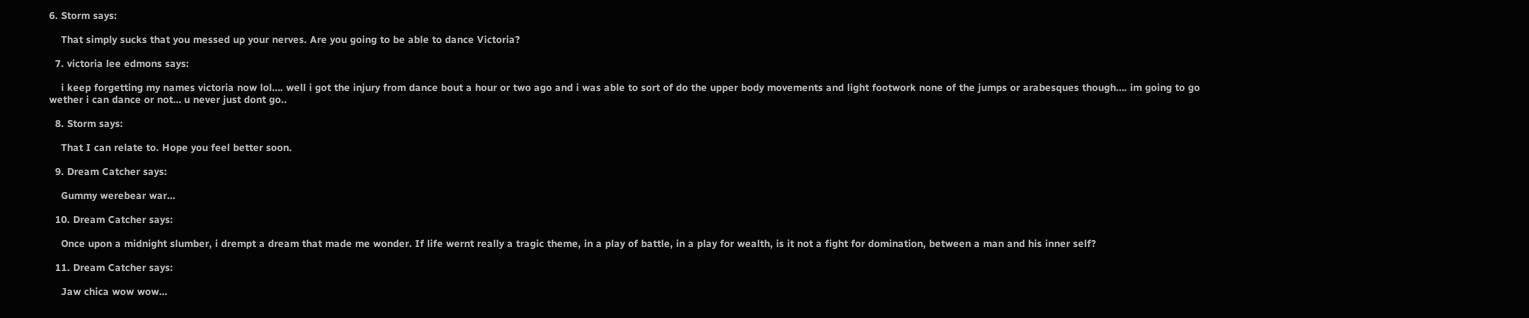6. Storm says:

    That simply sucks that you messed up your nerves. Are you going to be able to dance Victoria?

  7. victoria lee edmons says:

    i keep forgetting my names victoria now lol…. well i got the injury from dance bout a hour or two ago and i was able to sort of do the upper body movements and light footwork none of the jumps or arabesques though…. im going to go wether i can dance or not… u never just dont go..

  8. Storm says:

    That I can relate to. Hope you feel better soon.

  9. Dream Catcher says:

    Gummy werebear war…

  10. Dream Catcher says:

    Once upon a midnight slumber, i drempt a dream that made me wonder. If life wernt really a tragic theme, in a play of battle, in a play for wealth, is it not a fight for domination, between a man and his inner self?

  11. Dream Catcher says:

    Jaw chica wow wow…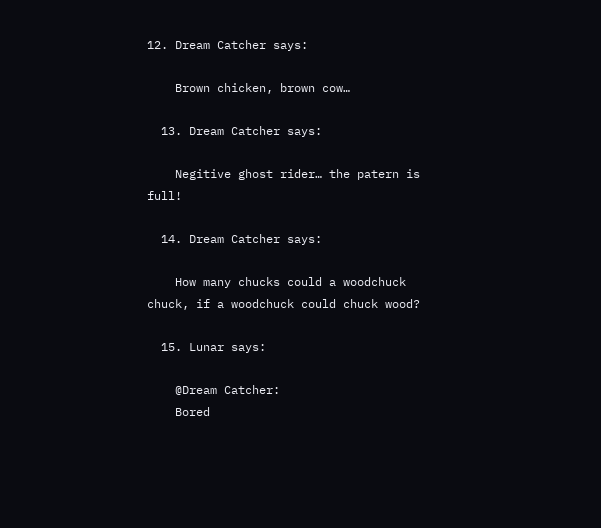12. Dream Catcher says:

    Brown chicken, brown cow…

  13. Dream Catcher says:

    Negitive ghost rider… the patern is full!

  14. Dream Catcher says:

    How many chucks could a woodchuck chuck, if a woodchuck could chuck wood?

  15. Lunar says:

    @Dream Catcher:
    Bored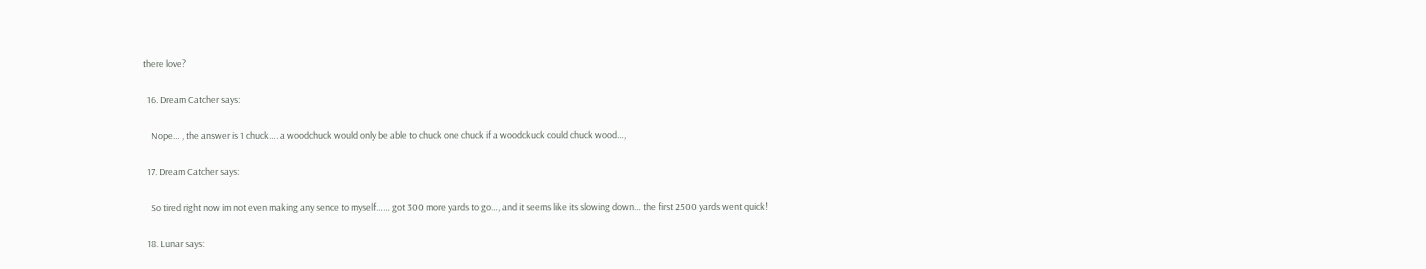there love?

  16. Dream Catcher says:

    Nope… , the answer is 1 chuck…. a woodchuck would only be able to chuck one chuck if a woodckuck could chuck wood…,

  17. Dream Catcher says:

    So tired right now im not even making any sence to myself…… got 300 more yards to go…, and it seems like its slowing down… the first 2500 yards went quick!

  18. Lunar says: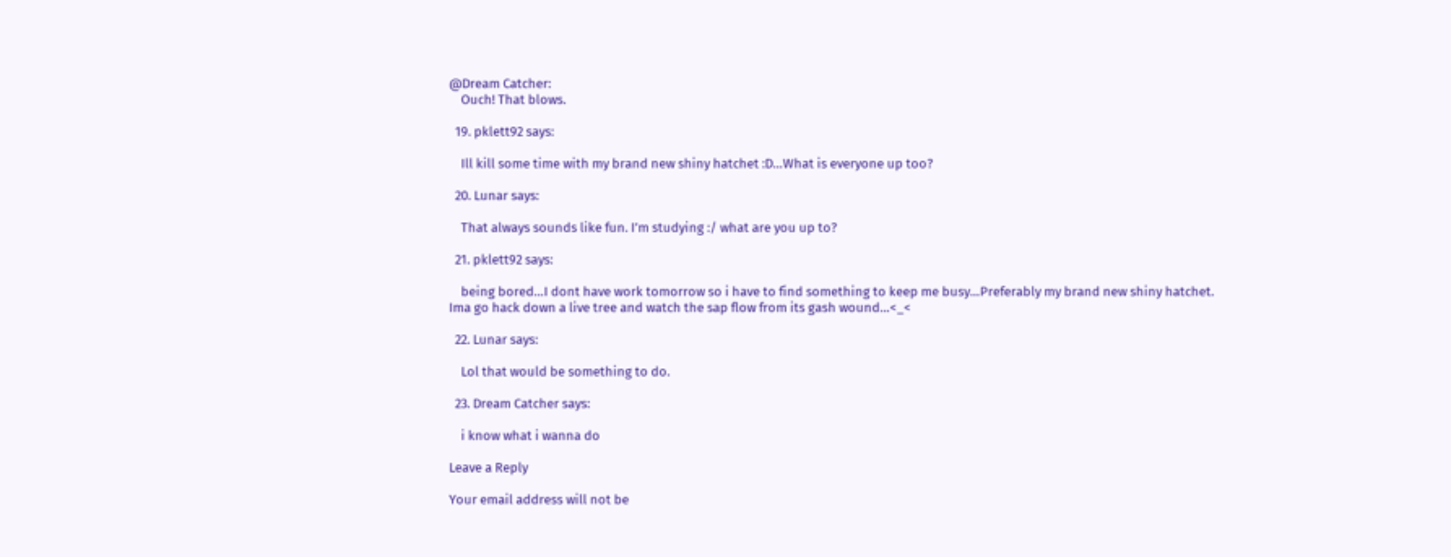@Dream Catcher:
    Ouch! That blows.

  19. pklett92 says:

    Ill kill some time with my brand new shiny hatchet :D…What is everyone up too?

  20. Lunar says:

    That always sounds like fun. I’m studying :/ what are you up to?

  21. pklett92 says:

    being bored…I dont have work tomorrow so i have to find something to keep me busy…Preferably my brand new shiny hatchet. Ima go hack down a live tree and watch the sap flow from its gash wound…<_<

  22. Lunar says:

    Lol that would be something to do.

  23. Dream Catcher says:

    i know what i wanna do

Leave a Reply

Your email address will not be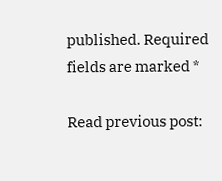published. Required fields are marked *

Read previous post: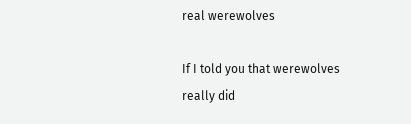real werewolves

If I told you that werewolves really did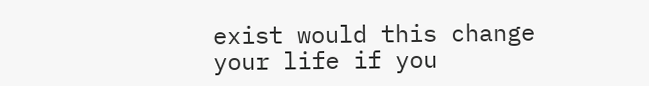exist would this change your life if you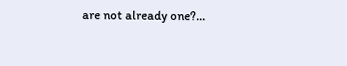are not already one?...